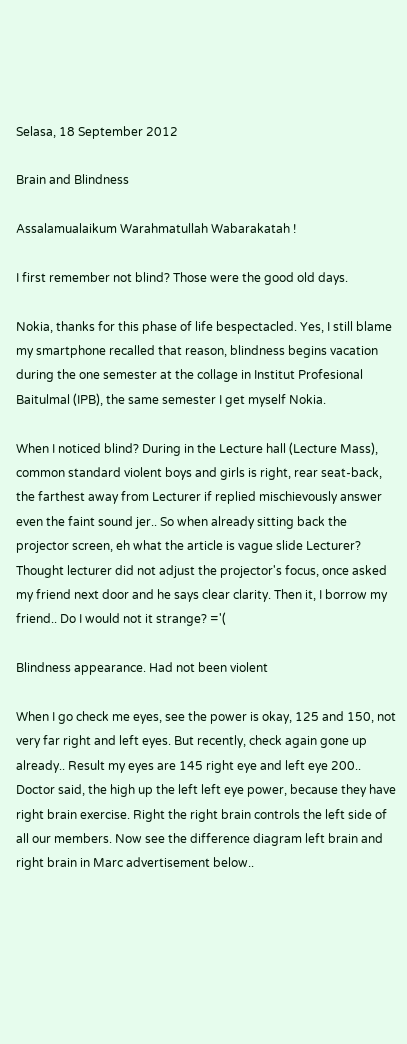Selasa, 18 September 2012

Brain and Blindness

Assalamualaikum Warahmatullah Wabarakatah !

I first remember not blind? Those were the good old days.

Nokia, thanks for this phase of life bespectacled. Yes, I still blame my smartphone recalled that reason, blindness begins vacation during the one semester at the collage in Institut Profesional Baitulmal (IPB), the same semester I get myself Nokia.

When I noticed blind? During in the Lecture hall (Lecture Mass), common standard violent boys and girls is right, rear seat-back, the farthest away from Lecturer if replied mischievously answer even the faint sound jer.. So when already sitting back the projector screen, eh what the article is vague slide Lecturer? Thought lecturer did not adjust the projector's focus, once asked my friend next door and he says clear clarity. Then it, I borrow my friend.. Do I would not it strange? ='(

Blindness appearance. Had not been violent

When I go check me eyes, see the power is okay, 125 and 150, not very far right and left eyes. But recently, check again gone up already.. Result my eyes are 145 right eye and left eye 200.. Doctor said, the high up the left left eye power, because they have right brain exercise. Right the right brain controls the left side of all our members. Now see the difference diagram left brain and right brain in Marc advertisement below..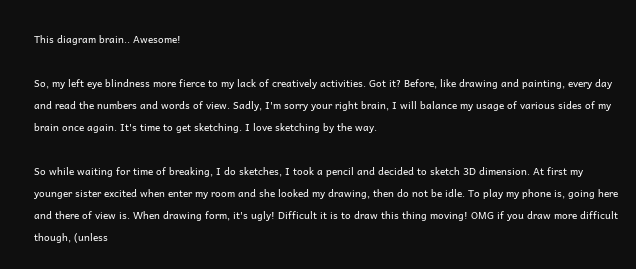This diagram brain.. Awesome!

So, my left eye blindness more fierce to my lack of creatively activities. Got it? Before, like drawing and painting, every day and read the numbers and words of view. Sadly, I'm sorry your right brain, I will balance my usage of various sides of my brain once again. It's time to get sketching. I love sketching by the way.

So while waiting for time of breaking, I do sketches, I took a pencil and decided to sketch 3D dimension. At first my younger sister excited when enter my room and she looked my drawing, then do not be idle. To play my phone is, going here and there of view is. When drawing form, it's ugly! Difficult it is to draw this thing moving! OMG if you draw more difficult though, (unless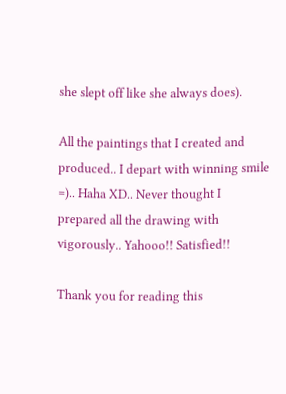she slept off like she always does).

All the paintings that I created and produced.. I depart with winning smile =).. Haha XD.. Never thought I prepared all the drawing with vigorously.. Yahooo!! Satisfied!!

Thank you for reading this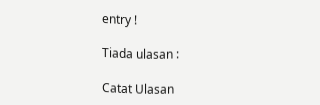entry !

Tiada ulasan :

Catat Ulasan